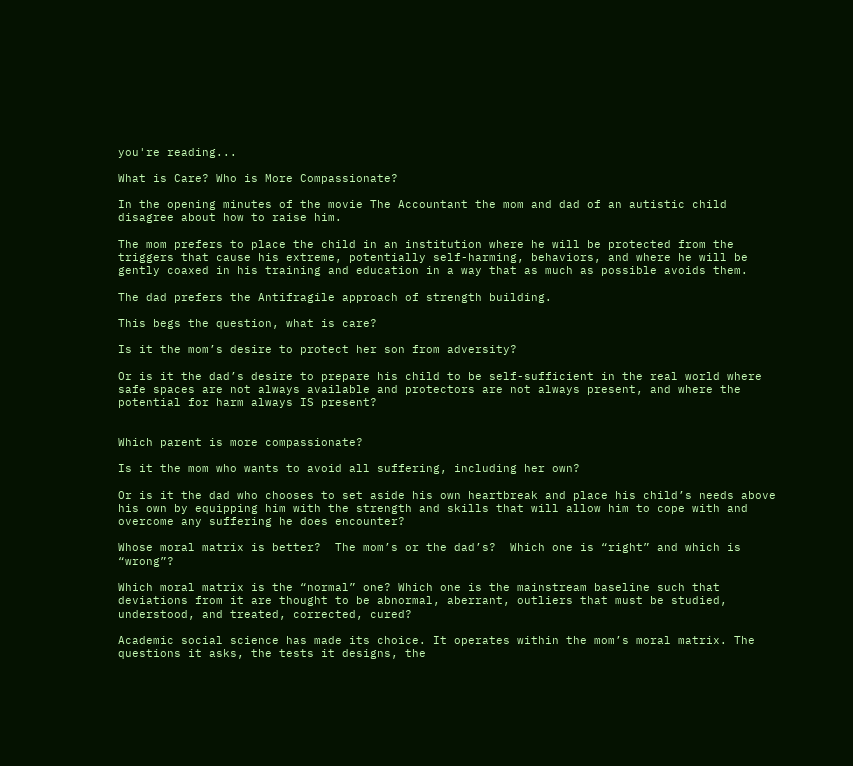you're reading...

What is Care? Who is More Compassionate?

In the opening minutes of the movie The Accountant the mom and dad of an autistic child disagree about how to raise him.

The mom prefers to place the child in an institution where he will be protected from the triggers that cause his extreme, potentially self-harming, behaviors, and where he will be gently coaxed in his training and education in a way that as much as possible avoids them.

The dad prefers the Antifragile approach of strength building.

This begs the question, what is care?

Is it the mom’s desire to protect her son from adversity?

Or is it the dad’s desire to prepare his child to be self-sufficient in the real world where safe spaces are not always available and protectors are not always present, and where the potential for harm always IS present?


Which parent is more compassionate?

Is it the mom who wants to avoid all suffering, including her own?

Or is it the dad who chooses to set aside his own heartbreak and place his child’s needs above his own by equipping him with the strength and skills that will allow him to cope with and overcome any suffering he does encounter?

Whose moral matrix is better?  The mom’s or the dad’s?  Which one is “right” and which is “wrong”?

Which moral matrix is the “normal” one? Which one is the mainstream baseline such that deviations from it are thought to be abnormal, aberrant, outliers that must be studied, understood, and treated, corrected, cured?

Academic social science has made its choice. It operates within the mom’s moral matrix. The questions it asks, the tests it designs, the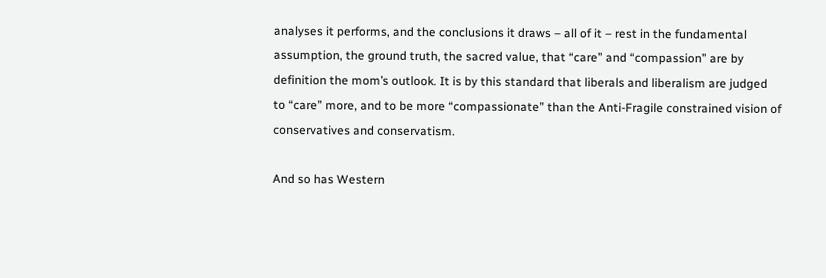analyses it performs, and the conclusions it draws – all of it – rest in the fundamental assumption, the ground truth, the sacred value, that “care” and “compassion” are by definition the mom’s outlook. It is by this standard that liberals and liberalism are judged to “care” more, and to be more “compassionate” than the Anti-Fragile constrained vision of conservatives and conservatism.

And so has Western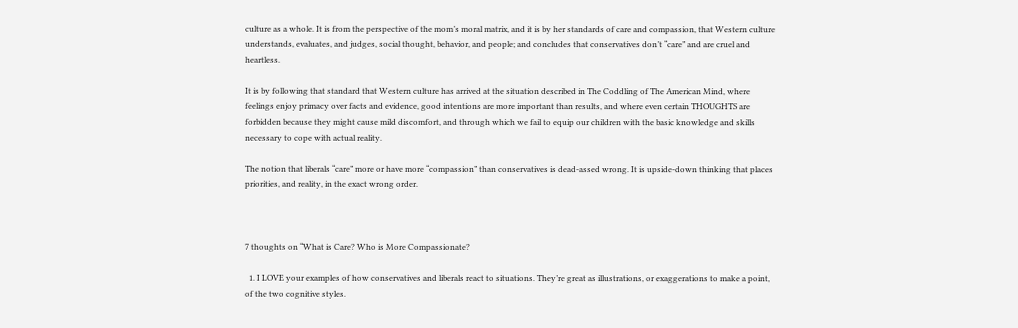culture as a whole. It is from the perspective of the mom’s moral matrix, and it is by her standards of care and compassion, that Western culture understands, evaluates, and judges, social thought, behavior, and people; and concludes that conservatives don’t “care” and are cruel and heartless.

It is by following that standard that Western culture has arrived at the situation described in The Coddling of The American Mind, where feelings enjoy primacy over facts and evidence, good intentions are more important than results, and where even certain THOUGHTS are forbidden because they might cause mild discomfort, and through which we fail to equip our children with the basic knowledge and skills necessary to cope with actual reality.

The notion that liberals “care” more or have more “compassion” than conservatives is dead-assed wrong. It is upside-down thinking that places priorities, and reality, in the exact wrong order.



7 thoughts on “What is Care? Who is More Compassionate?

  1. I LOVE your examples of how conservatives and liberals react to situations. They’re great as illustrations, or exaggerations to make a point, of the two cognitive styles.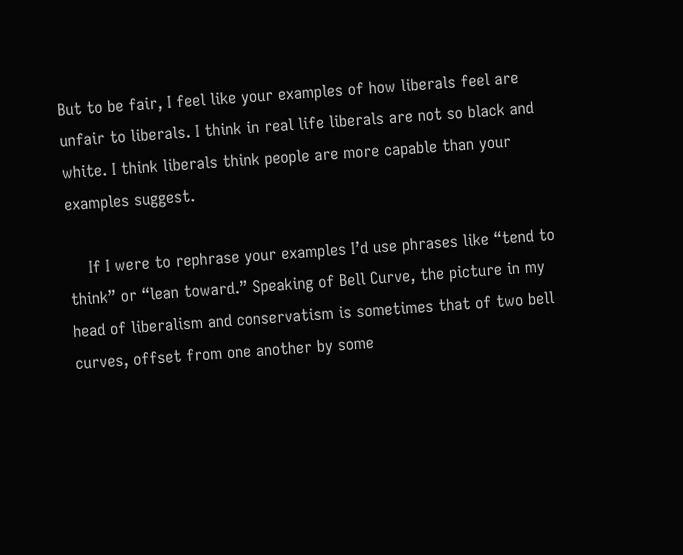But to be fair, I feel like your examples of how liberals feel are unfair to liberals. I think in real life liberals are not so black and white. I think liberals think people are more capable than your examples suggest.

    If I were to rephrase your examples I’d use phrases like “tend to think” or “lean toward.” Speaking of Bell Curve, the picture in my head of liberalism and conservatism is sometimes that of two bell curves, offset from one another by some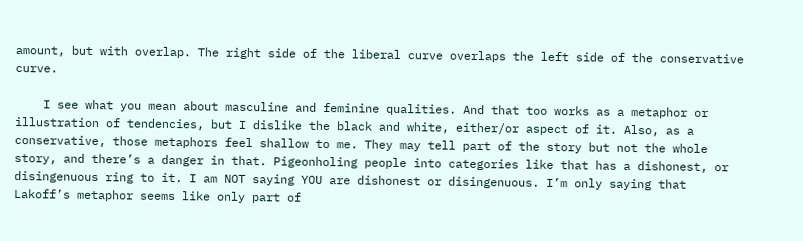amount, but with overlap. The right side of the liberal curve overlaps the left side of the conservative curve.

    I see what you mean about masculine and feminine qualities. And that too works as a metaphor or illustration of tendencies, but I dislike the black and white, either/or aspect of it. Also, as a conservative, those metaphors feel shallow to me. They may tell part of the story but not the whole story, and there’s a danger in that. Pigeonholing people into categories like that has a dishonest, or disingenuous ring to it. I am NOT saying YOU are dishonest or disingenuous. I’m only saying that Lakoff’s metaphor seems like only part of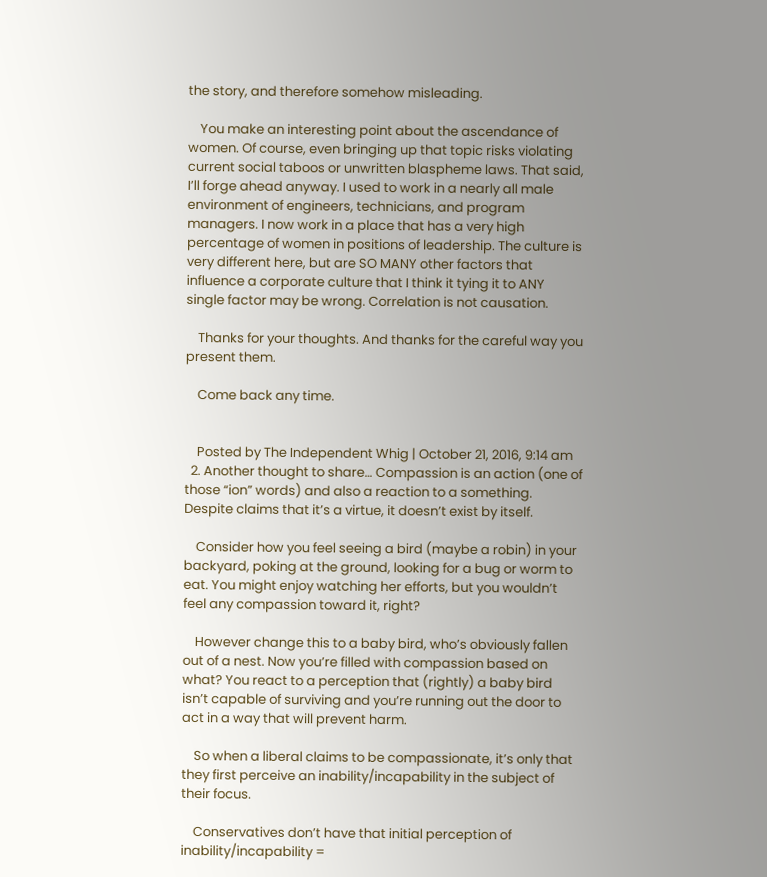the story, and therefore somehow misleading.

    You make an interesting point about the ascendance of women. Of course, even bringing up that topic risks violating current social taboos or unwritten blaspheme laws. That said, I’ll forge ahead anyway. I used to work in a nearly all male environment of engineers, technicians, and program managers. I now work in a place that has a very high percentage of women in positions of leadership. The culture is very different here, but are SO MANY other factors that influence a corporate culture that I think it tying it to ANY single factor may be wrong. Correlation is not causation.

    Thanks for your thoughts. And thanks for the careful way you present them.

    Come back any time.


    Posted by The Independent Whig | October 21, 2016, 9:14 am
  2. Another thought to share… Compassion is an action (one of those “ion” words) and also a reaction to a something. Despite claims that it’s a virtue, it doesn’t exist by itself.

    Consider how you feel seeing a bird (maybe a robin) in your backyard, poking at the ground, looking for a bug or worm to eat. You might enjoy watching her efforts, but you wouldn’t feel any compassion toward it, right?

    However change this to a baby bird, who’s obviously fallen out of a nest. Now you’re filled with compassion based on what? You react to a perception that (rightly) a baby bird isn’t capable of surviving and you’re running out the door to act in a way that will prevent harm.

    So when a liberal claims to be compassionate, it’s only that they first perceive an inability/incapability in the subject of their focus.

    Conservatives don’t have that initial perception of inability/incapability =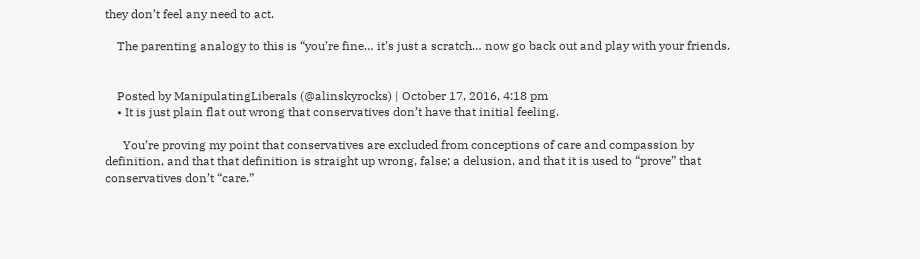they don’t feel any need to act.

    The parenting analogy to this is “you’re fine… it’s just a scratch… now go back out and play with your friends.


    Posted by ManipulatingLiberals (@alinskyrocks) | October 17, 2016, 4:18 pm
    • It is just plain flat out wrong that conservatives don’t have that initial feeling.

      You’re proving my point that conservatives are excluded from conceptions of care and compassion by definition, and that that definition is straight up wrong, false; a delusion, and that it is used to “prove” that conservatives don’t “care.”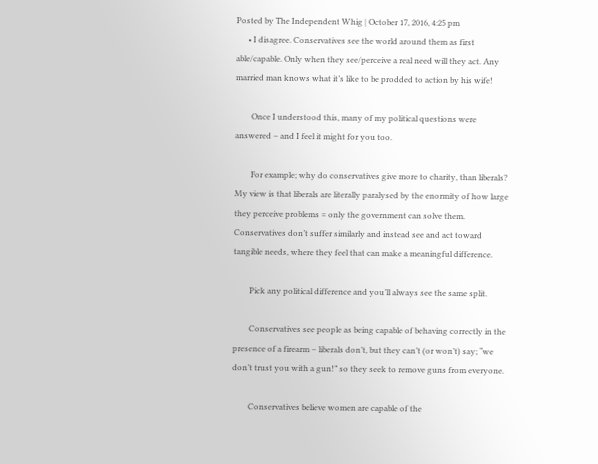Posted by The Independent Whig | October 17, 2016, 4:25 pm
      • I disagree. Conservatives see the world around them as first able/capable. Only when they see/perceive a real need will they act. Any married man knows what it’s like to be prodded to action by his wife!

        Once I understood this, many of my political questions were answered – and I feel it might for you too.

        For example; why do conservatives give more to charity, than liberals? My view is that liberals are literally paralysed by the enormity of how large they perceive problems = only the government can solve them. Conservatives don’t suffer similarly and instead see and act toward tangible needs, where they feel that can make a meaningful difference.

        Pick any political difference and you’ll always see the same split.

        Conservatives see people as being capable of behaving correctly in the presence of a firearm – liberals don’t, but they can’t (or won’t) say; “we don’t trust you with a gun!” so they seek to remove guns from everyone.

        Conservatives believe women are capable of the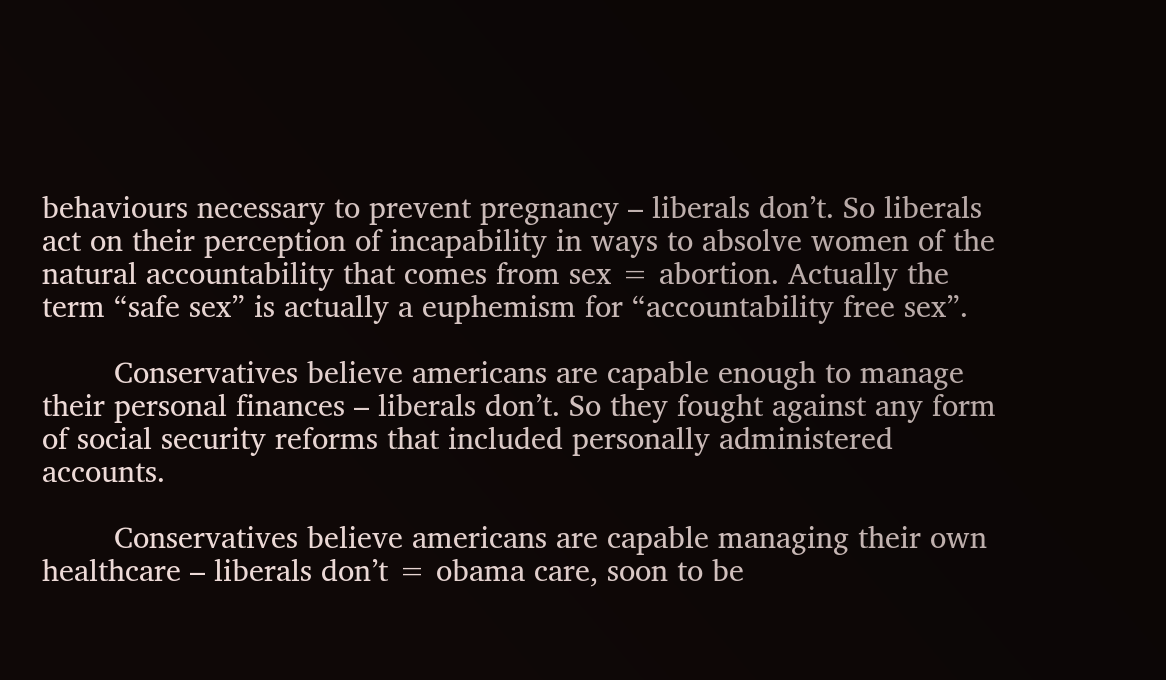behaviours necessary to prevent pregnancy – liberals don’t. So liberals act on their perception of incapability in ways to absolve women of the natural accountability that comes from sex = abortion. Actually the term “safe sex” is actually a euphemism for “accountability free sex”.

        Conservatives believe americans are capable enough to manage their personal finances – liberals don’t. So they fought against any form of social security reforms that included personally administered accounts.

        Conservatives believe americans are capable managing their own healthcare – liberals don’t = obama care, soon to be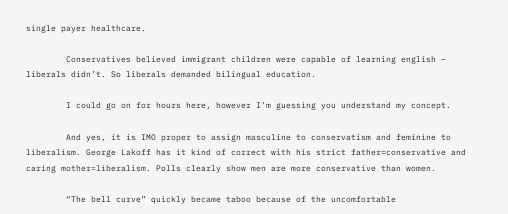single payer healthcare.

        Conservatives believed immigrant children were capable of learning english – liberals didn’t. So liberals demanded bilingual education.

        I could go on for hours here, however I’m guessing you understand my concept.

        And yes, it is IMO proper to assign masculine to conservatism and feminine to liberalism. George Lakoff has it kind of correct with his strict father=conservative and caring mother=liberalism. Polls clearly show men are more conservative than women.

        “The bell curve” quickly became taboo because of the uncomfortable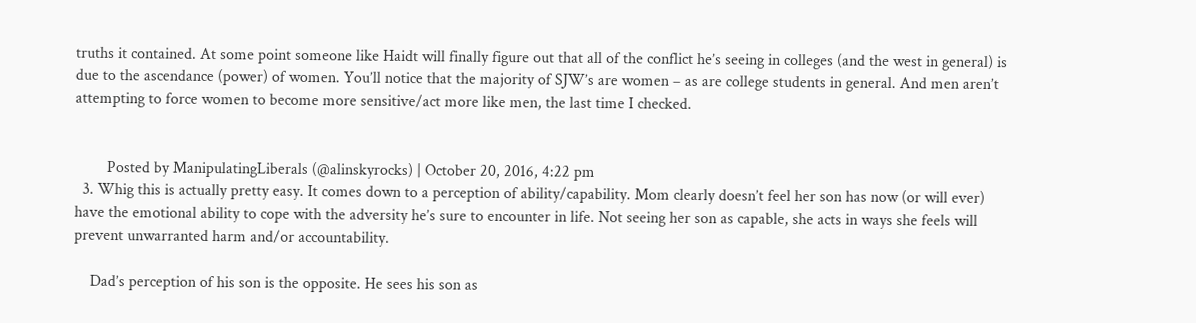truths it contained. At some point someone like Haidt will finally figure out that all of the conflict he’s seeing in colleges (and the west in general) is due to the ascendance (power) of women. You’ll notice that the majority of SJW’s are women – as are college students in general. And men aren’t attempting to force women to become more sensitive/act more like men, the last time I checked.


        Posted by ManipulatingLiberals (@alinskyrocks) | October 20, 2016, 4:22 pm
  3. Whig this is actually pretty easy. It comes down to a perception of ability/capability. Mom clearly doesn’t feel her son has now (or will ever) have the emotional ability to cope with the adversity he’s sure to encounter in life. Not seeing her son as capable, she acts in ways she feels will prevent unwarranted harm and/or accountability.

    Dad’s perception of his son is the opposite. He sees his son as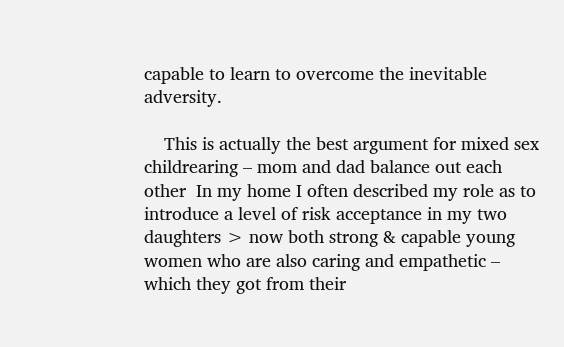capable to learn to overcome the inevitable adversity.

    This is actually the best argument for mixed sex childrearing – mom and dad balance out each other  In my home I often described my role as to introduce a level of risk acceptance in my two daughters > now both strong & capable young women who are also caring and empathetic – which they got from their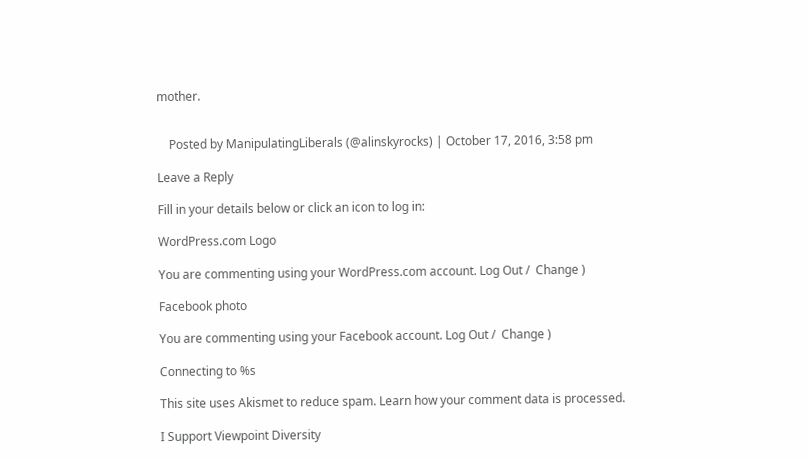mother.


    Posted by ManipulatingLiberals (@alinskyrocks) | October 17, 2016, 3:58 pm

Leave a Reply

Fill in your details below or click an icon to log in:

WordPress.com Logo

You are commenting using your WordPress.com account. Log Out /  Change )

Facebook photo

You are commenting using your Facebook account. Log Out /  Change )

Connecting to %s

This site uses Akismet to reduce spam. Learn how your comment data is processed.

I Support Viewpoint Diversity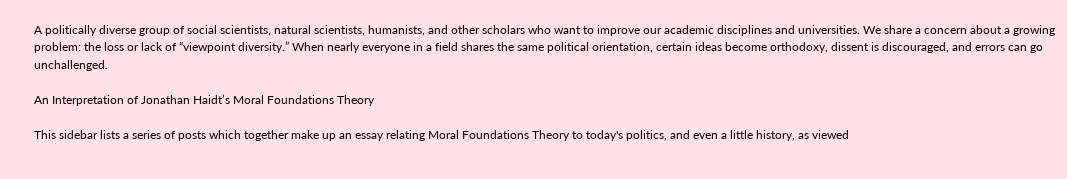A politically diverse group of social scientists, natural scientists, humanists, and other scholars who want to improve our academic disciplines and universities. We share a concern about a growing problem: the loss or lack of “viewpoint diversity.” When nearly everyone in a field shares the same political orientation, certain ideas become orthodoxy, dissent is discouraged, and errors can go unchallenged.

An Interpretation of Jonathan Haidt’s Moral Foundations Theory

This sidebar lists a series of posts which together make up an essay relating Moral Foundations Theory to today's politics, and even a little history, as viewed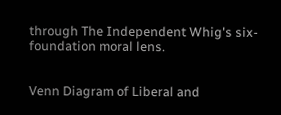through The Independent Whig's six-foundation moral lens.


Venn Diagram of Liberal and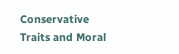Conservative Traits and Moral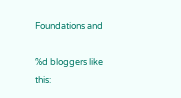Foundations and

%d bloggers like this: